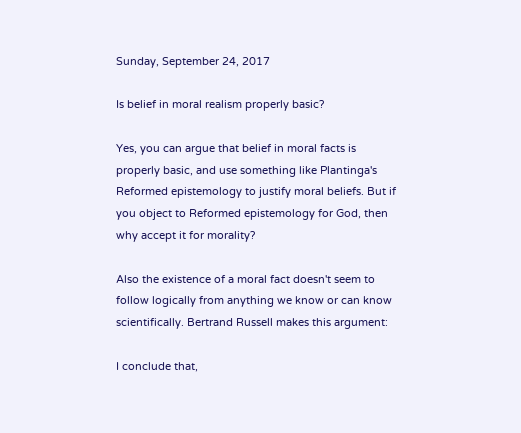Sunday, September 24, 2017

Is belief in moral realism properly basic?

Yes, you can argue that belief in moral facts is properly basic, and use something like Plantinga's Reformed epistemology to justify moral beliefs. But if you object to Reformed epistemology for God, then why accept it for morality?

Also the existence of a moral fact doesn't seem to follow logically from anything we know or can know scientifically. Bertrand Russell makes this argument:

I conclude that,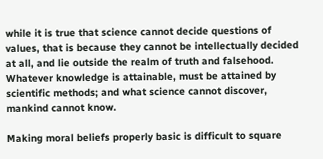while it is true that science cannot decide questions of values, that is because they cannot be intellectually decided at all, and lie outside the realm of truth and falsehood. Whatever knowledge is attainable, must be attained by scientific methods; and what science cannot discover, mankind cannot know.

Making moral beliefs properly basic is difficult to square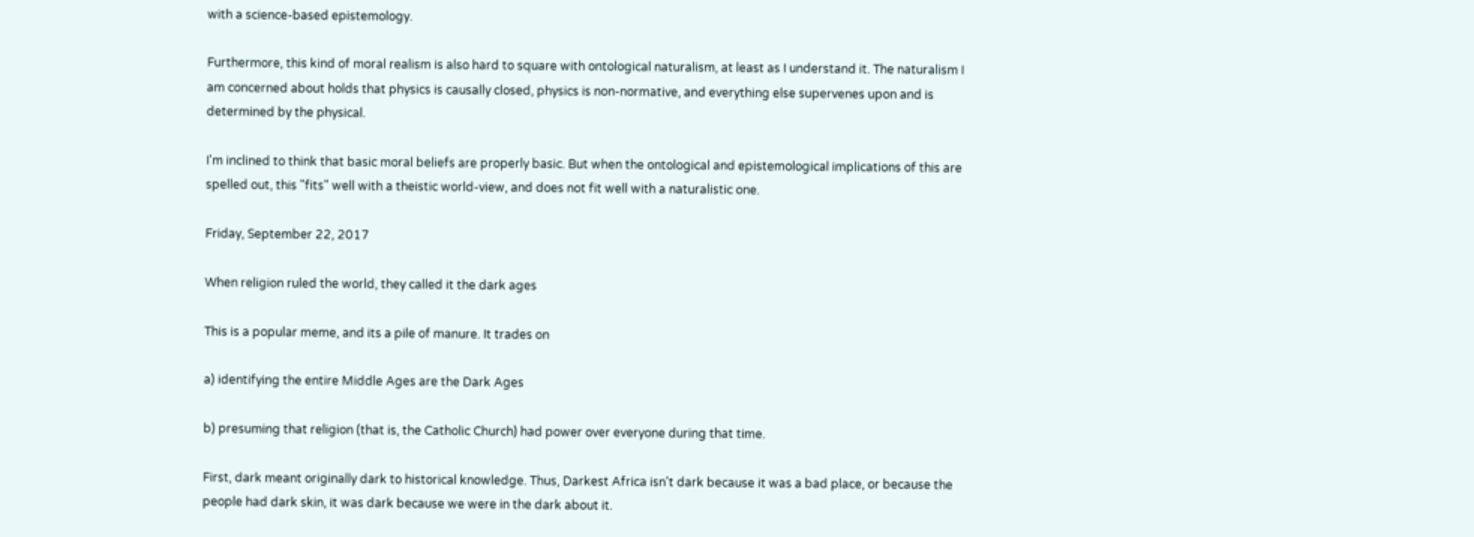with a science-based epistemology.

Furthermore, this kind of moral realism is also hard to square with ontological naturalism, at least as I understand it. The naturalism I am concerned about holds that physics is causally closed, physics is non-normative, and everything else supervenes upon and is determined by the physical.

I'm inclined to think that basic moral beliefs are properly basic. But when the ontological and epistemological implications of this are spelled out, this "fits" well with a theistic world-view, and does not fit well with a naturalistic one.

Friday, September 22, 2017

When religion ruled the world, they called it the dark ages

This is a popular meme, and its a pile of manure. It trades on

a) identifying the entire Middle Ages are the Dark Ages

b) presuming that religion (that is, the Catholic Church) had power over everyone during that time.

First, dark meant originally dark to historical knowledge. Thus, Darkest Africa isn't dark because it was a bad place, or because the people had dark skin, it was dark because we were in the dark about it.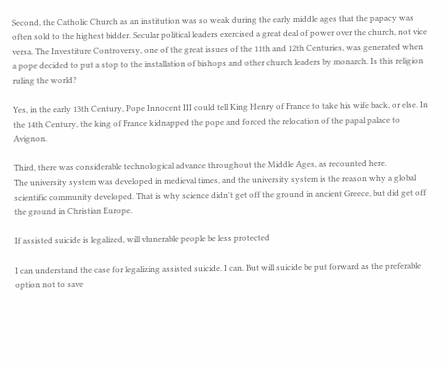Second, the Catholic Church as an institution was so weak during the early middle ages that the papacy was often sold to the highest bidder. Secular political leaders exercised a great deal of power over the church, not vice versa. The Investiture Controversy, one of the great issues of the 11th and 12th Centuries, was generated when a pope decided to put a stop to the installation of bishops and other church leaders by monarch. Is this religion ruling the world?

Yes, in the early 13th Century, Pope Innocent III could tell King Henry of France to take his wife back, or else. In the 14th Century, the king of France kidnapped the pope and forced the relocation of the papal palace to Avignon.

Third, there was considerable technological advance throughout the Middle Ages, as recounted here.
The university system was developed in medieval times, and the university system is the reason why a global scientific community developed. That is why science didn't get off the ground in ancient Greece, but did get off the ground in Christian Europe.

If assisted suicide is legalized, will vlunerable people be less protected

I can understand the case for legalizing assisted suicide. I can. But will suicide be put forward as the preferable option not to save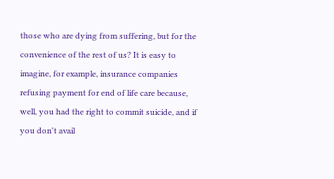those who are dying from suffering, but for the convenience of the rest of us? It is easy to imagine, for example, insurance companies refusing payment for end of life care because, well, you had the right to commit suicide, and if you don't avail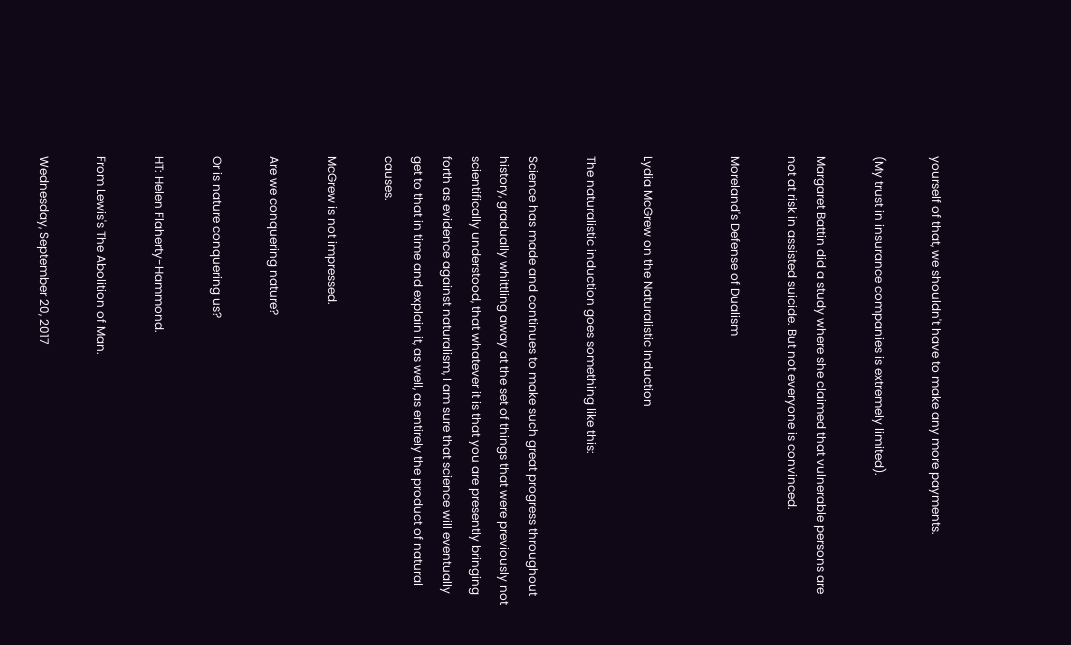yourself of that, we shouldn't have to make any more payments.

(My trust in insurance companies is extremely limited).

Margaret Battin did a study where she claimed that vulnerable persons are not at risk in assisted suicide. But not everyone is convinced.

Moreland's Defense of Dualism


Lydia McGrew on the Naturalistic Induction

The naturalistic induction goes something like this:

Science has made and continues to make such great progress throughout history, gradually whittling away at the set of things that were previously not scientifically understood, that whatever it is that you are presently bringing forth as evidence against naturalism, I am sure that science will eventually get to that in time and explain it, as well, as entirely the product of natural causes.

McGrew is not impressed.

Are we conquering nature?

Or is nature conquering us?

HT: Helen Flaherty-Hammond.

From Lewis's The Abolition of Man.

Wednesday, September 20, 2017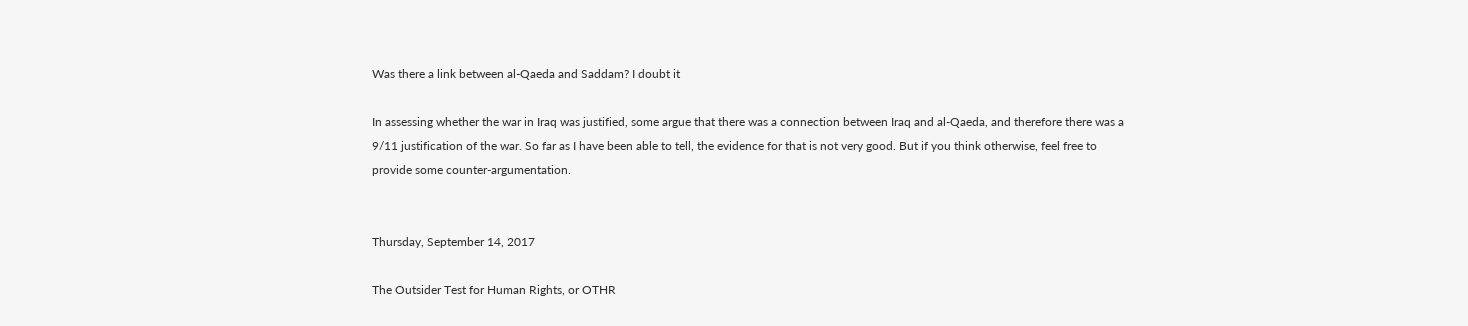Was there a link between al-Qaeda and Saddam? I doubt it

In assessing whether the war in Iraq was justified, some argue that there was a connection between Iraq and al-Qaeda, and therefore there was a 9/11 justification of the war. So far as I have been able to tell, the evidence for that is not very good. But if you think otherwise, feel free to provide some counter-argumentation.


Thursday, September 14, 2017

The Outsider Test for Human Rights, or OTHR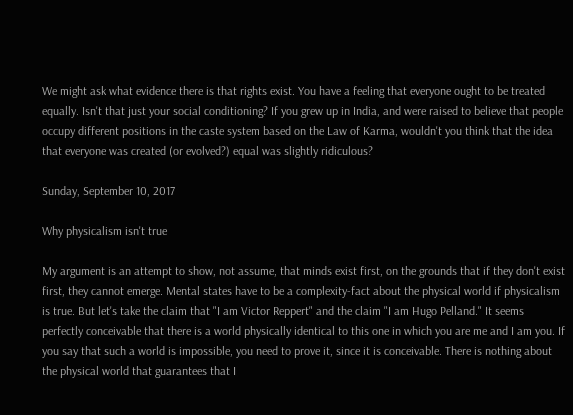We might ask what evidence there is that rights exist. You have a feeling that everyone ought to be treated equally. Isn't that just your social conditioning? If you grew up in India, and were raised to believe that people occupy different positions in the caste system based on the Law of Karma, wouldn't you think that the idea that everyone was created (or evolved?) equal was slightly ridiculous?

Sunday, September 10, 2017

Why physicalism isn't true

My argument is an attempt to show, not assume, that minds exist first, on the grounds that if they don't exist first, they cannot emerge. Mental states have to be a complexity-fact about the physical world if physicalism is true. But let's take the claim that "I am Victor Reppert" and the claim "I am Hugo Pelland." It seems perfectly conceivable that there is a world physically identical to this one in which you are me and I am you. If you say that such a world is impossible, you need to prove it, since it is conceivable. There is nothing about the physical world that guarantees that I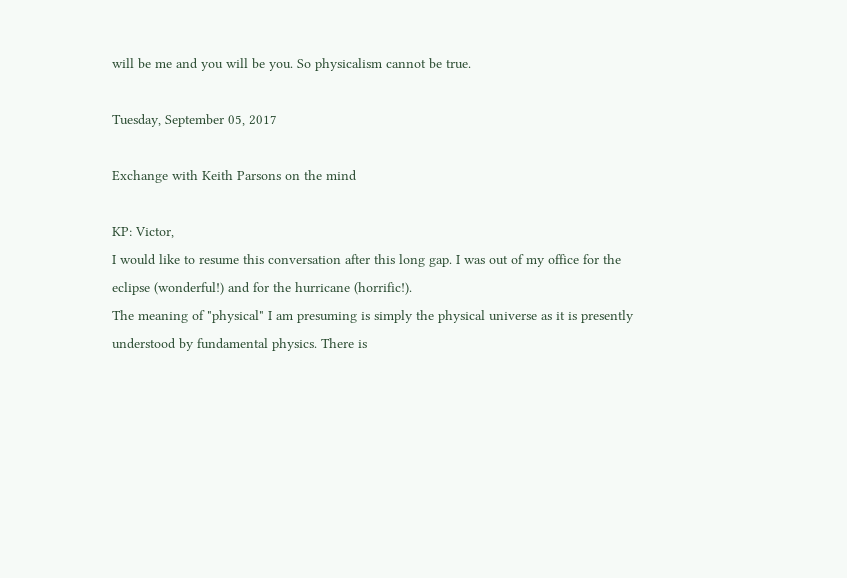will be me and you will be you. So physicalism cannot be true.

Tuesday, September 05, 2017

Exchange with Keith Parsons on the mind

KP: Victor,
I would like to resume this conversation after this long gap. I was out of my office for the eclipse (wonderful!) and for the hurricane (horrific!).
The meaning of "physical" I am presuming is simply the physical universe as it is presently understood by fundamental physics. There is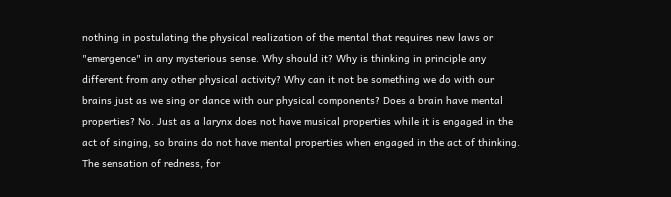nothing in postulating the physical realization of the mental that requires new laws or "emergence" in any mysterious sense. Why should it? Why is thinking in principle any different from any other physical activity? Why can it not be something we do with our brains just as we sing or dance with our physical components? Does a brain have mental properties? No. Just as a larynx does not have musical properties while it is engaged in the act of singing, so brains do not have mental properties when engaged in the act of thinking. The sensation of redness, for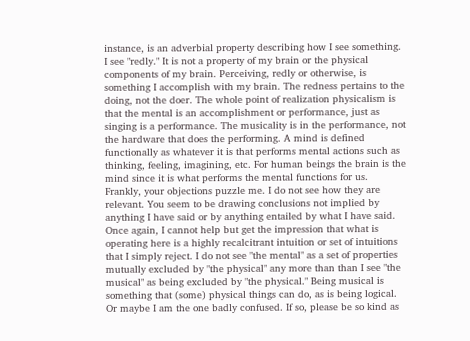instance, is an adverbial property describing how I see something. I see "redly." It is not a property of my brain or the physical components of my brain. Perceiving, redly or otherwise, is something I accomplish with my brain. The redness pertains to the doing, not the doer. The whole point of realization physicalism is that the mental is an accomplishment or performance, just as singing is a performance. The musicality is in the performance, not the hardware that does the performing. A mind is defined functionally as whatever it is that performs mental actions such as thinking, feeling, imagining, etc. For human beings the brain is the mind since it is what performs the mental functions for us.
Frankly, your objections puzzle me. I do not see how they are relevant. You seem to be drawing conclusions not implied by anything I have said or by anything entailed by what I have said. Once again, I cannot help but get the impression that what is operating here is a highly recalcitrant intuition or set of intuitions that I simply reject. I do not see "the mental" as a set of properties mutually excluded by "the physical" any more than than I see "the musical" as being excluded by "the physical." Being musical is something that (some) physical things can do, as is being logical.
Or maybe I am the one badly confused. If so, please be so kind as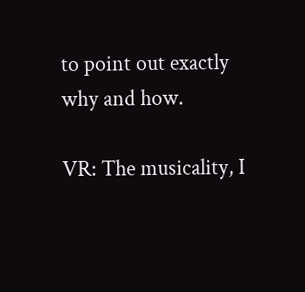to point out exactly why and how.

VR: The musicality, I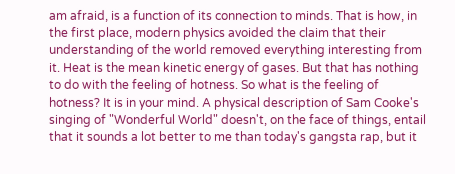am afraid, is a function of its connection to minds. That is how, in the first place, modern physics avoided the claim that their understanding of the world removed everything interesting from it. Heat is the mean kinetic energy of gases. But that has nothing to do with the feeling of hotness. So what is the feeling of hotness? It is in your mind. A physical description of Sam Cooke's singing of "Wonderful World" doesn't, on the face of things, entail that it sounds a lot better to me than today's gangsta rap, but it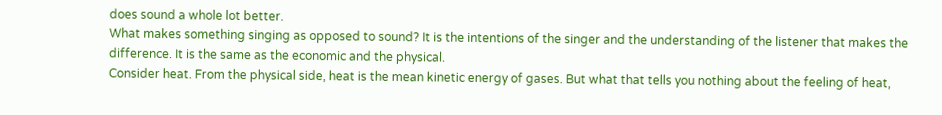does sound a whole lot better.
What makes something singing as opposed to sound? It is the intentions of the singer and the understanding of the listener that makes the difference. It is the same as the economic and the physical.
Consider heat. From the physical side, heat is the mean kinetic energy of gases. But what that tells you nothing about the feeling of heat,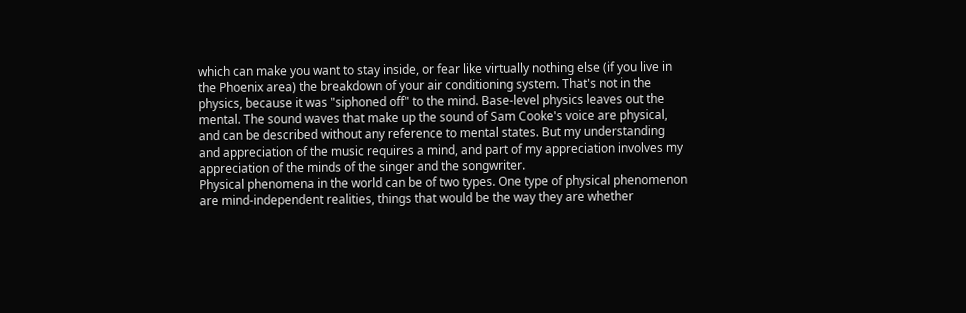which can make you want to stay inside, or fear like virtually nothing else (if you live in the Phoenix area) the breakdown of your air conditioning system. That's not in the physics, because it was "siphoned off" to the mind. Base-level physics leaves out the mental. The sound waves that make up the sound of Sam Cooke's voice are physical, and can be described without any reference to mental states. But my understanding and appreciation of the music requires a mind, and part of my appreciation involves my appreciation of the minds of the singer and the songwriter.
Physical phenomena in the world can be of two types. One type of physical phenomenon are mind-independent realities, things that would be the way they are whether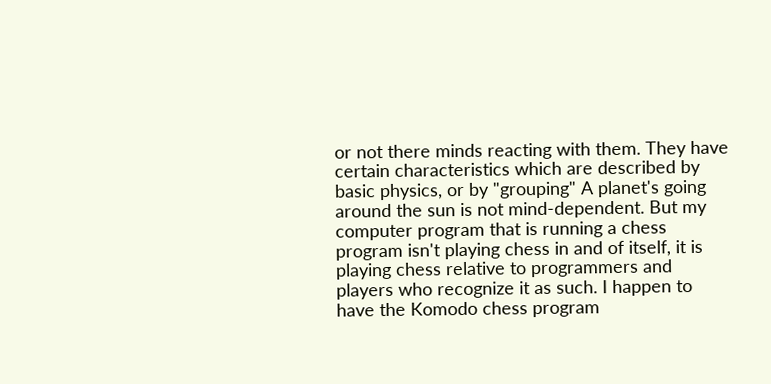or not there minds reacting with them. They have certain characteristics which are described by basic physics, or by "grouping" A planet's going around the sun is not mind-dependent. But my computer program that is running a chess program isn't playing chess in and of itself, it is playing chess relative to programmers and players who recognize it as such. I happen to have the Komodo chess program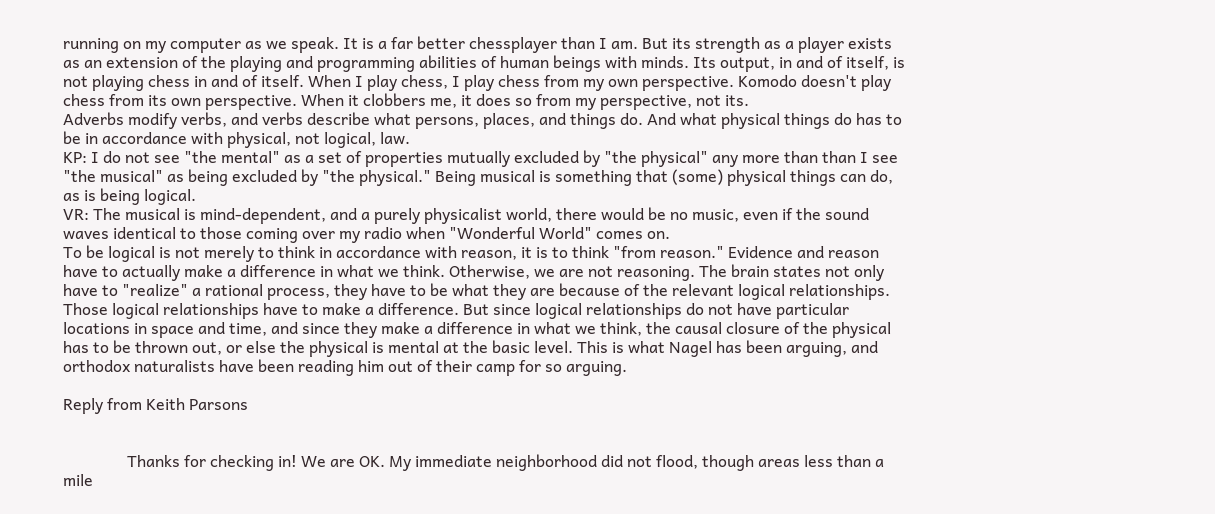running on my computer as we speak. It is a far better chessplayer than I am. But its strength as a player exists as an extension of the playing and programming abilities of human beings with minds. Its output, in and of itself, is not playing chess in and of itself. When I play chess, I play chess from my own perspective. Komodo doesn't play chess from its own perspective. When it clobbers me, it does so from my perspective, not its.
Adverbs modify verbs, and verbs describe what persons, places, and things do. And what physical things do has to be in accordance with physical, not logical, law.
KP: I do not see "the mental" as a set of properties mutually excluded by "the physical" any more than than I see "the musical" as being excluded by "the physical." Being musical is something that (some) physical things can do, as is being logical.
VR: The musical is mind-dependent, and a purely physicalist world, there would be no music, even if the sound waves identical to those coming over my radio when "Wonderful World" comes on.
To be logical is not merely to think in accordance with reason, it is to think "from reason." Evidence and reason have to actually make a difference in what we think. Otherwise, we are not reasoning. The brain states not only have to "realize" a rational process, they have to be what they are because of the relevant logical relationships. Those logical relationships have to make a difference. But since logical relationships do not have particular locations in space and time, and since they make a difference in what we think, the causal closure of the physical has to be thrown out, or else the physical is mental at the basic level. This is what Nagel has been arguing, and orthodox naturalists have been reading him out of their camp for so arguing.

Reply from Keith Parsons


                Thanks for checking in! We are OK. My immediate neighborhood did not flood, though areas less than a mile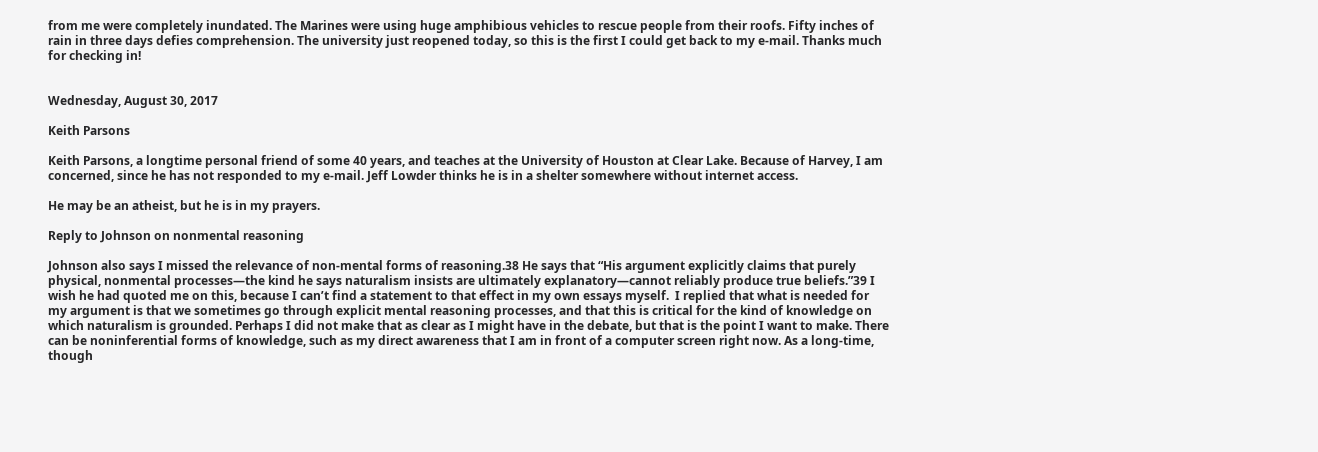from me were completely inundated. The Marines were using huge amphibious vehicles to rescue people from their roofs. Fifty inches of rain in three days defies comprehension. The university just reopened today, so this is the first I could get back to my e-mail. Thanks much for checking in!


Wednesday, August 30, 2017

Keith Parsons

Keith Parsons, a longtime personal friend of some 40 years, and teaches at the University of Houston at Clear Lake. Because of Harvey, I am concerned, since he has not responded to my e-mail. Jeff Lowder thinks he is in a shelter somewhere without internet access.

He may be an atheist, but he is in my prayers.

Reply to Johnson on nonmental reasoning

Johnson also says I missed the relevance of non-mental forms of reasoning.38 He says that “His argument explicitly claims that purely physical, nonmental processes—the kind he says naturalism insists are ultimately explanatory—cannot reliably produce true beliefs.”39 I wish he had quoted me on this, because I can’t find a statement to that effect in my own essays myself.  I replied that what is needed for my argument is that we sometimes go through explicit mental reasoning processes, and that this is critical for the kind of knowledge on which naturalism is grounded. Perhaps I did not make that as clear as I might have in the debate, but that is the point I want to make. There can be noninferential forms of knowledge, such as my direct awareness that I am in front of a computer screen right now. As a long-time, though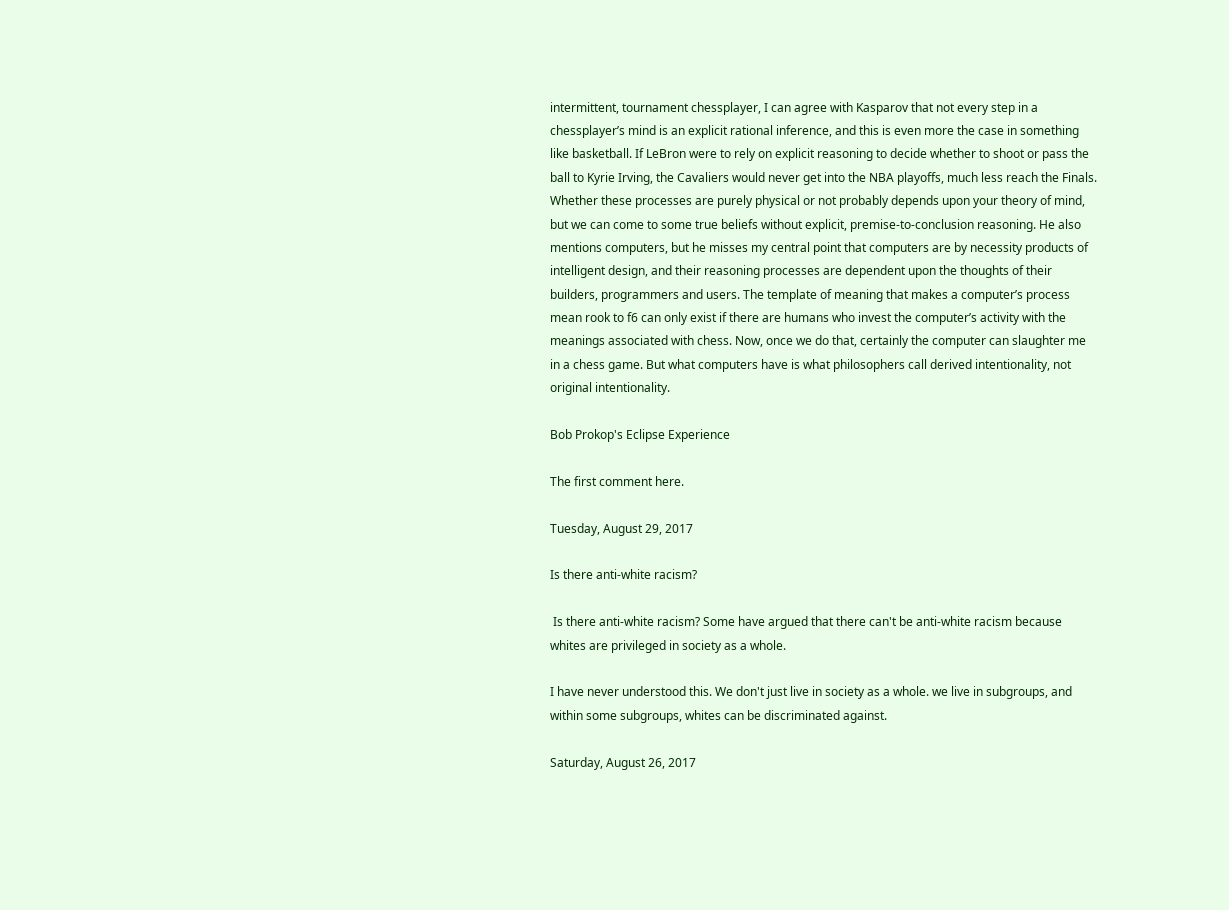intermittent, tournament chessplayer, I can agree with Kasparov that not every step in a chessplayer’s mind is an explicit rational inference, and this is even more the case in something like basketball. If LeBron were to rely on explicit reasoning to decide whether to shoot or pass the ball to Kyrie Irving, the Cavaliers would never get into the NBA playoffs, much less reach the Finals. Whether these processes are purely physical or not probably depends upon your theory of mind, but we can come to some true beliefs without explicit, premise-to-conclusion reasoning. He also mentions computers, but he misses my central point that computers are by necessity products of intelligent design, and their reasoning processes are dependent upon the thoughts of their builders, programmers and users. The template of meaning that makes a computer’s process mean rook to f6 can only exist if there are humans who invest the computer’s activity with the meanings associated with chess. Now, once we do that, certainly the computer can slaughter me in a chess game. But what computers have is what philosophers call derived intentionality, not original intentionality.

Bob Prokop's Eclipse Experience

The first comment here.

Tuesday, August 29, 2017

Is there anti-white racism?

 Is there anti-white racism? Some have argued that there can't be anti-white racism because whites are privileged in society as a whole.

I have never understood this. We don't just live in society as a whole. we live in subgroups, and within some subgroups, whites can be discriminated against.

Saturday, August 26, 2017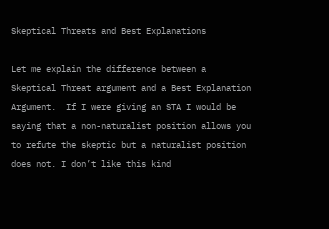Skeptical Threats and Best Explanations

Let me explain the difference between a Skeptical Threat argument and a Best Explanation Argument.  If I were giving an STA I would be saying that a non-naturalist position allows you to refute the skeptic but a naturalist position does not. I don’t like this kind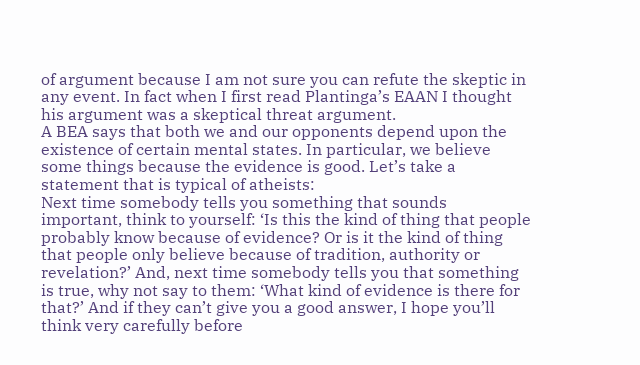of argument because I am not sure you can refute the skeptic in any event. In fact when I first read Plantinga’s EAAN I thought his argument was a skeptical threat argument.
A BEA says that both we and our opponents depend upon the existence of certain mental states. In particular, we believe some things because the evidence is good. Let’s take a statement that is typical of atheists:
Next time somebody tells you something that sounds important, think to yourself: ‘Is this the kind of thing that people probably know because of evidence? Or is it the kind of thing that people only believe because of tradition, authority or revelation?’ And, next time somebody tells you that something is true, why not say to them: ‘What kind of evidence is there for that?’ And if they can’t give you a good answer, I hope you’ll think very carefully before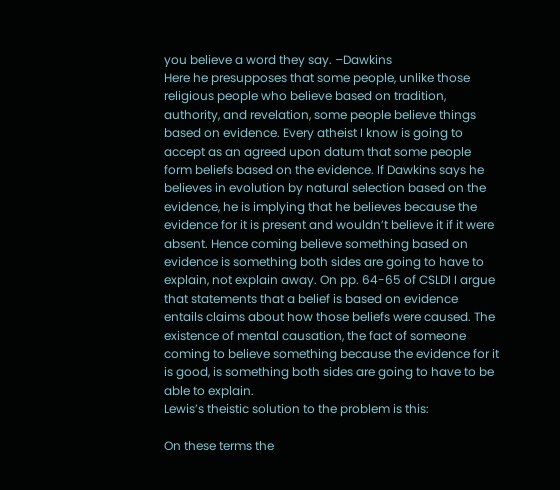you believe a word they say. –Dawkins
Here he presupposes that some people, unlike those religious people who believe based on tradition, authority, and revelation, some people believe things based on evidence. Every atheist I know is going to accept as an agreed upon datum that some people form beliefs based on the evidence. If Dawkins says he believes in evolution by natural selection based on the evidence, he is implying that he believes because the evidence for it is present and wouldn’t believe it if it were absent. Hence coming believe something based on evidence is something both sides are going to have to explain, not explain away. On pp. 64-65 of CSLDI I argue that statements that a belief is based on evidence entails claims about how those beliefs were caused. The existence of mental causation, the fact of someone coming to believe something because the evidence for it is good, is something both sides are going to have to be able to explain.
Lewis’s theistic solution to the problem is this:

On these terms the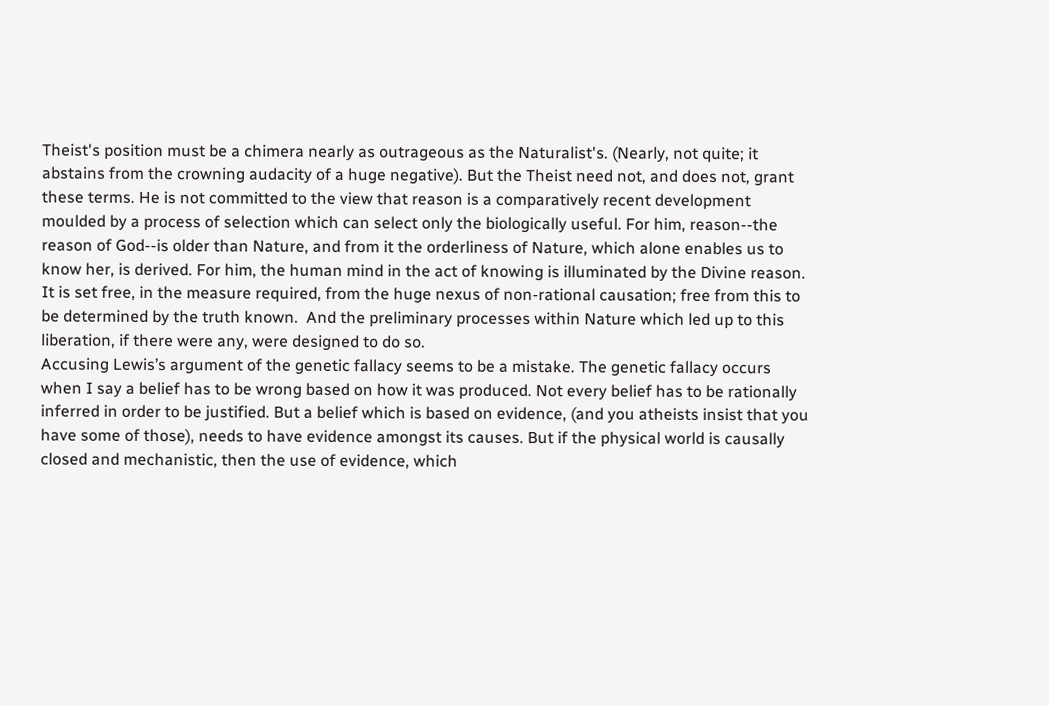Theist's position must be a chimera nearly as outrageous as the Naturalist's. (Nearly, not quite; it abstains from the crowning audacity of a huge negative). But the Theist need not, and does not, grant these terms. He is not committed to the view that reason is a comparatively recent development moulded by a process of selection which can select only the biologically useful. For him, reason--the reason of God--is older than Nature, and from it the orderliness of Nature, which alone enables us to know her, is derived. For him, the human mind in the act of knowing is illuminated by the Divine reason. It is set free, in the measure required, from the huge nexus of non-rational causation; free from this to be determined by the truth known.  And the preliminary processes within Nature which led up to this liberation, if there were any, were designed to do so.
Accusing Lewis’s argument of the genetic fallacy seems to be a mistake. The genetic fallacy occurs when I say a belief has to be wrong based on how it was produced. Not every belief has to be rationally inferred in order to be justified. But a belief which is based on evidence, (and you atheists insist that you have some of those), needs to have evidence amongst its causes. But if the physical world is causally closed and mechanistic, then the use of evidence, which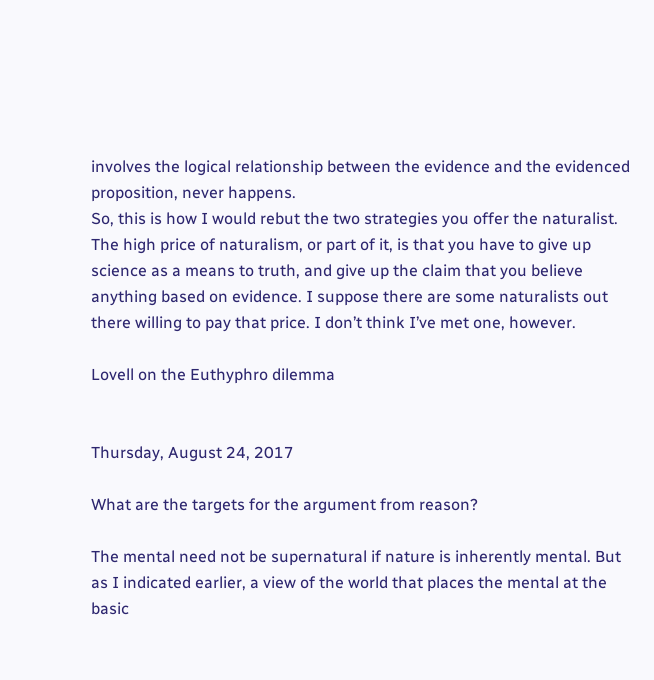involves the logical relationship between the evidence and the evidenced proposition, never happens.
So, this is how I would rebut the two strategies you offer the naturalist. The high price of naturalism, or part of it, is that you have to give up science as a means to truth, and give up the claim that you believe anything based on evidence. I suppose there are some naturalists out there willing to pay that price. I don’t think I’ve met one, however.

Lovell on the Euthyphro dilemma


Thursday, August 24, 2017

What are the targets for the argument from reason?

The mental need not be supernatural if nature is inherently mental. But as I indicated earlier, a view of the world that places the mental at the basic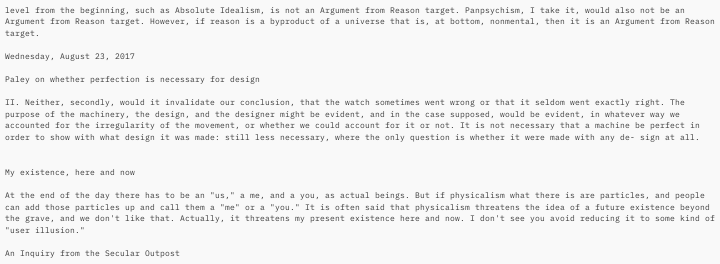level from the beginning, such as Absolute Idealism, is not an Argument from Reason target. Panpsychism, I take it, would also not be an Argument from Reason target. However, if reason is a byproduct of a universe that is, at bottom, nonmental, then it is an Argument from Reason target.

Wednesday, August 23, 2017

Paley on whether perfection is necessary for design

II. Neither, secondly, would it invalidate our conclusion, that the watch sometimes went wrong or that it seldom went exactly right. The purpose of the machinery, the design, and the designer might be evident, and in the case supposed, would be evident, in whatever way we accounted for the irregularity of the movement, or whether we could account for it or not. It is not necessary that a machine be perfect in order to show with what design it was made: still less necessary, where the only question is whether it were made with any de- sign at all.


My existence, here and now

At the end of the day there has to be an "us," a me, and a you, as actual beings. But if physicalism what there is are particles, and people can add those particles up and call them a "me" or a "you." It is often said that physicalism threatens the idea of a future existence beyond the grave, and we don't like that. Actually, it threatens my present existence here and now. I don't see you avoid reducing it to some kind of "user illusion."

An Inquiry from the Secular Outpost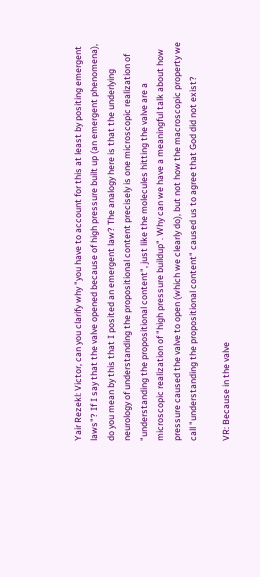Yair Rezekl: Victor, can you clarify why "you have to account for this at least by positing emergent laws"? If I say that the valve opened because of high pressure built up (an emergent phenomena), do you mean by this that I posited an emergent law? The analogy here is that the underlying neurology of understanding the propositional content precisely is one microscopic realization of "understanding the propositional content", just like the molecules hitting the valve are a microscopic realization of "high pressure buildup". Why can we have a meaningful talk about how pressure caused the valve to open (which we clearly do), but not how the macroscopic property we call "understanding the propositional content" caused us to agree that God did not exist?

VR: Because in the valve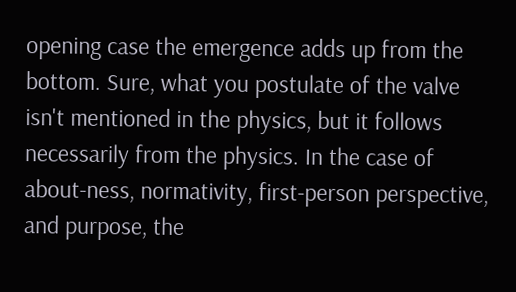opening case the emergence adds up from the bottom. Sure, what you postulate of the valve isn't mentioned in the physics, but it follows necessarily from the physics. In the case of about-ness, normativity, first-person perspective, and purpose, the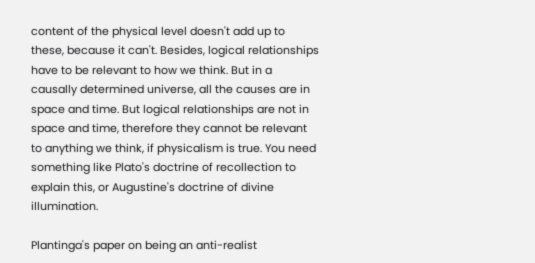content of the physical level doesn't add up to these, because it can't. Besides, logical relationships have to be relevant to how we think. But in a causally determined universe, all the causes are in space and time. But logical relationships are not in space and time, therefore they cannot be relevant to anything we think, if physicalism is true. You need something like Plato's doctrine of recollection to explain this, or Augustine's doctrine of divine illumination.

Plantinga's paper on being an anti-realist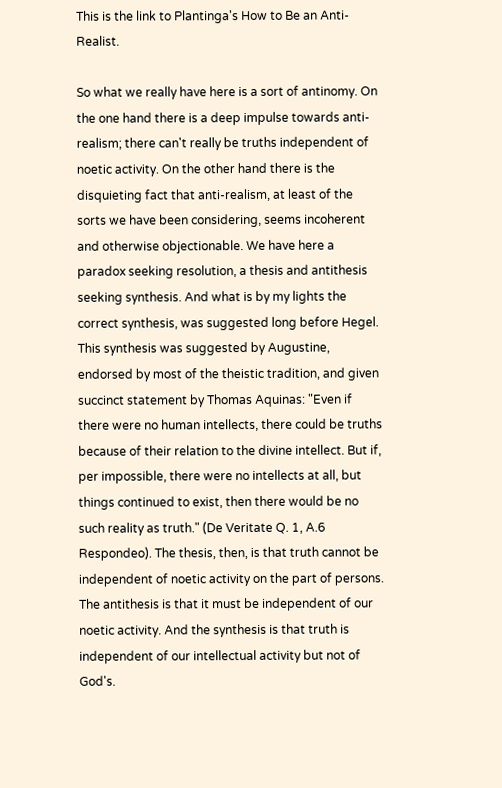This is the link to Plantinga's How to Be an Anti-Realist.

So what we really have here is a sort of antinomy. On the one hand there is a deep impulse towards anti-realism; there can't really be truths independent of noetic activity. On the other hand there is the disquieting fact that anti-realism, at least of the sorts we have been considering, seems incoherent and otherwise objectionable. We have here a paradox seeking resolution, a thesis and antithesis seeking synthesis. And what is by my lights the correct synthesis, was suggested long before Hegel. This synthesis was suggested by Augustine, endorsed by most of the theistic tradition, and given succinct statement by Thomas Aquinas: "Even if there were no human intellects, there could be truths because of their relation to the divine intellect. But if, per impossible, there were no intellects at all, but things continued to exist, then there would be no such reality as truth." (De Veritate Q. 1, A.6 Respondeo). The thesis, then, is that truth cannot be independent of noetic activity on the part of persons. The antithesis is that it must be independent of our noetic activity. And the synthesis is that truth is independent of our intellectual activity but not of God's.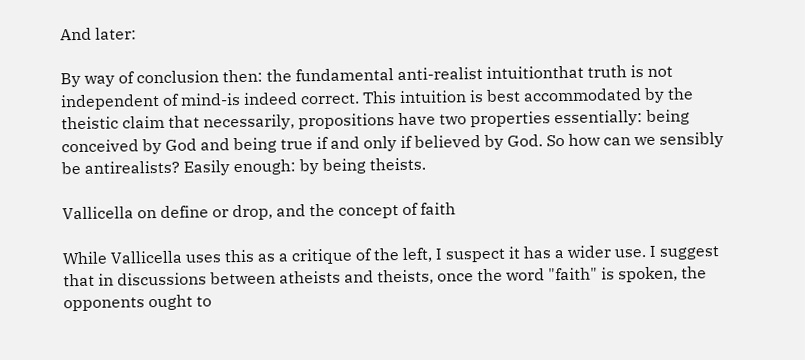And later:

By way of conclusion then: the fundamental anti-realist intuitionthat truth is not independent of mind-is indeed correct. This intuition is best accommodated by the theistic claim that necessarily, propositions have two properties essentially: being conceived by God and being true if and only if believed by God. So how can we sensibly be antirealists? Easily enough: by being theists.

Vallicella on define or drop, and the concept of faith

While Vallicella uses this as a critique of the left, I suspect it has a wider use. I suggest that in discussions between atheists and theists, once the word "faith" is spoken, the opponents ought to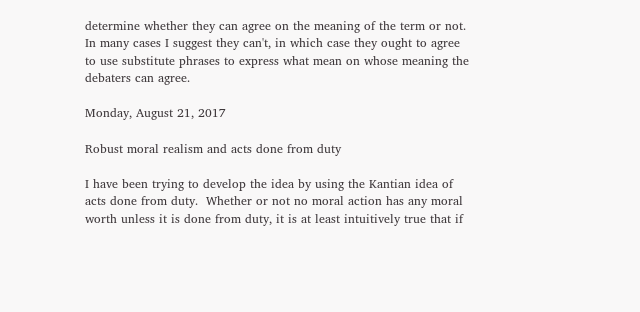determine whether they can agree on the meaning of the term or not. In many cases I suggest they can't, in which case they ought to agree to use substitute phrases to express what mean on whose meaning the debaters can agree.

Monday, August 21, 2017

Robust moral realism and acts done from duty

I have been trying to develop the idea by using the Kantian idea of acts done from duty.  Whether or not no moral action has any moral worth unless it is done from duty, it is at least intuitively true that if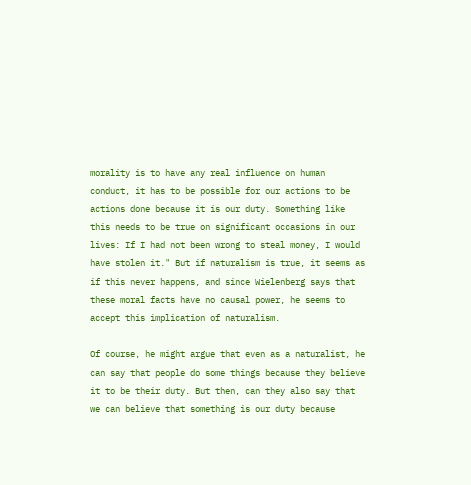morality is to have any real influence on human conduct, it has to be possible for our actions to be actions done because it is our duty. Something like this needs to be true on significant occasions in our lives: If I had not been wrong to steal money, I would have stolen it." But if naturalism is true, it seems as if this never happens, and since Wielenberg says that these moral facts have no causal power, he seems to accept this implication of naturalism.

Of course, he might argue that even as a naturalist, he can say that people do some things because they believe it to be their duty. But then, can they also say that we can believe that something is our duty because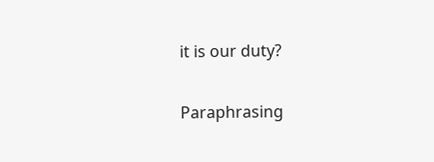it is our duty?

Paraphrasing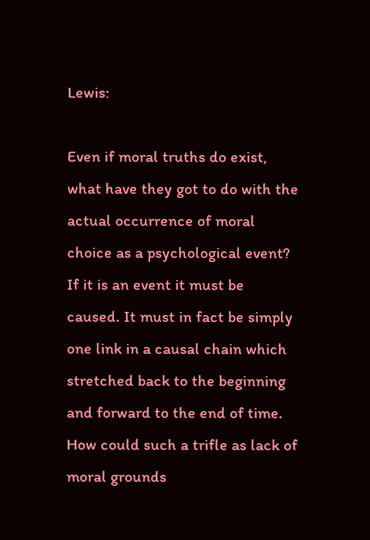Lewis:

Even if moral truths do exist, what have they got to do with the actual occurrence of moral choice as a psychological event? If it is an event it must be caused. It must in fact be simply one link in a causal chain which stretched back to the beginning and forward to the end of time. How could such a trifle as lack of moral grounds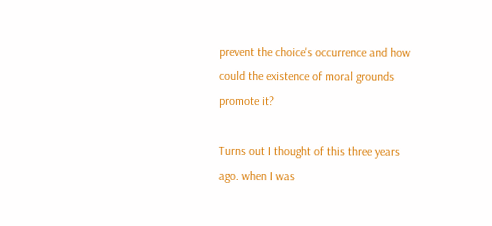prevent the choice's occurrence and how could the existence of moral grounds promote it?

Turns out I thought of this three years ago. when I was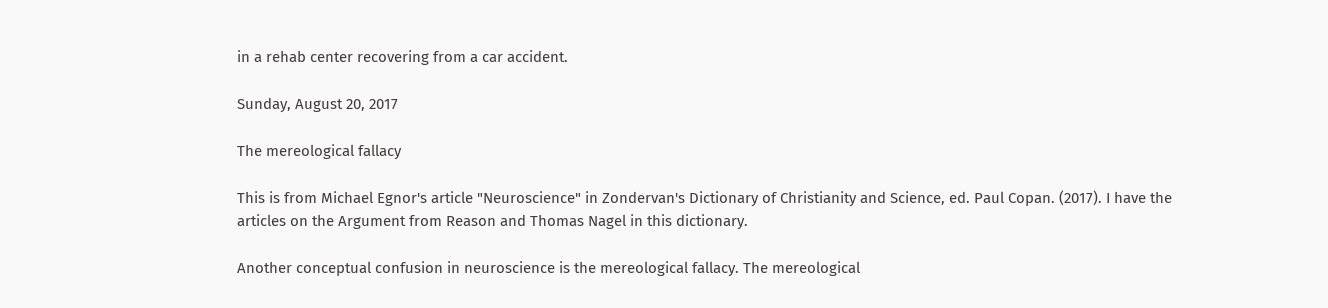in a rehab center recovering from a car accident.

Sunday, August 20, 2017

The mereological fallacy

This is from Michael Egnor's article "Neuroscience" in Zondervan's Dictionary of Christianity and Science, ed. Paul Copan. (2017). I have the articles on the Argument from Reason and Thomas Nagel in this dictionary.

Another conceptual confusion in neuroscience is the mereological fallacy. The mereological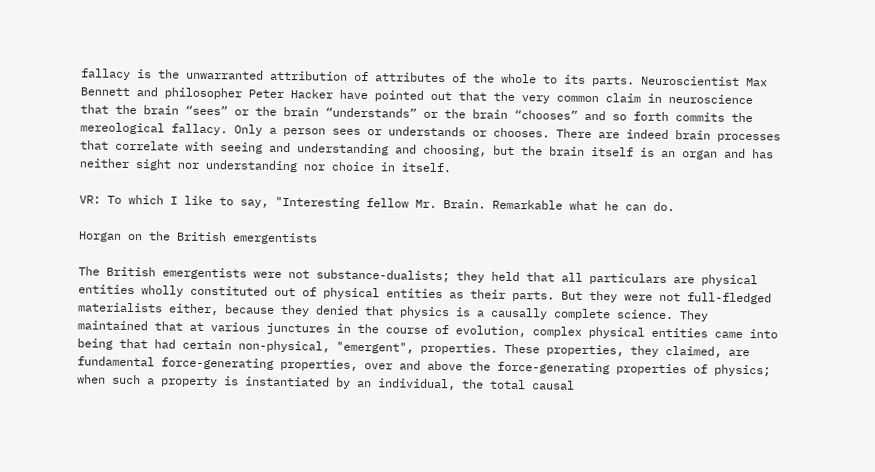fallacy is the unwarranted attribution of attributes of the whole to its parts. Neuroscientist Max Bennett and philosopher Peter Hacker have pointed out that the very common claim in neuroscience that the brain “sees” or the brain “understands” or the brain “chooses” and so forth commits the mereological fallacy. Only a person sees or understands or chooses. There are indeed brain processes that correlate with seeing and understanding and choosing, but the brain itself is an organ and has neither sight nor understanding nor choice in itself.

VR: To which I like to say, "Interesting fellow Mr. Brain. Remarkable what he can do.

Horgan on the British emergentists

The British emergentists were not substance-dualists; they held that all particulars are physical entities wholly constituted out of physical entities as their parts. But they were not full-fledged materialists either, because they denied that physics is a causally complete science. They maintained that at various junctures in the course of evolution, complex physical entities came into being that had certain non-physical, "emergent", properties. These properties, they claimed, are fundamental force-generating properties, over and above the force-generating properties of physics; when such a property is instantiated by an individual, the total causal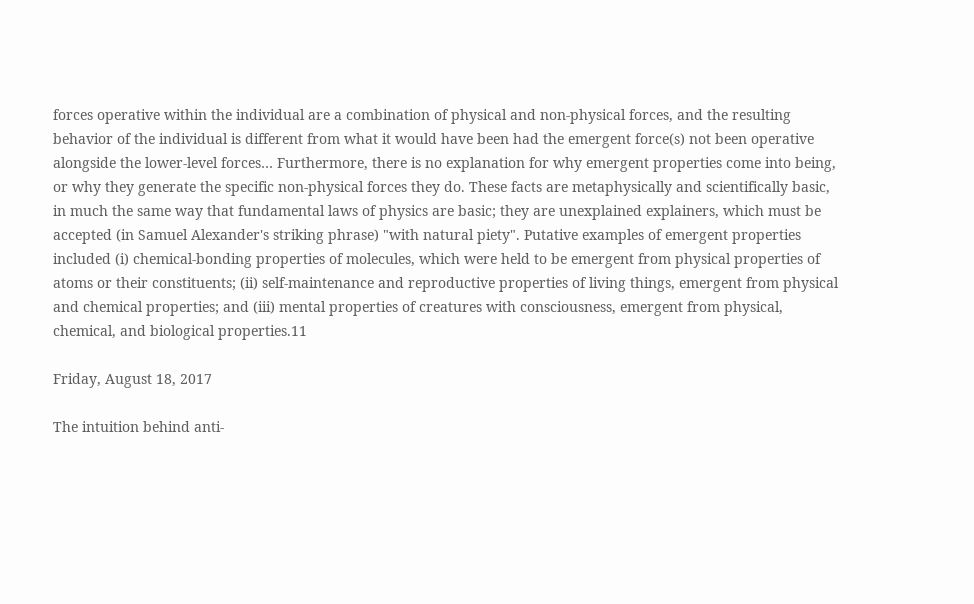forces operative within the individual are a combination of physical and non-physical forces, and the resulting behavior of the individual is different from what it would have been had the emergent force(s) not been operative alongside the lower-level forces… Furthermore, there is no explanation for why emergent properties come into being, or why they generate the specific non-physical forces they do. These facts are metaphysically and scientifically basic, in much the same way that fundamental laws of physics are basic; they are unexplained explainers, which must be accepted (in Samuel Alexander's striking phrase) "with natural piety". Putative examples of emergent properties included (i) chemical-bonding properties of molecules, which were held to be emergent from physical properties of atoms or their constituents; (ii) self-maintenance and reproductive properties of living things, emergent from physical and chemical properties; and (iii) mental properties of creatures with consciousness, emergent from physical, chemical, and biological properties.11

Friday, August 18, 2017

The intuition behind anti-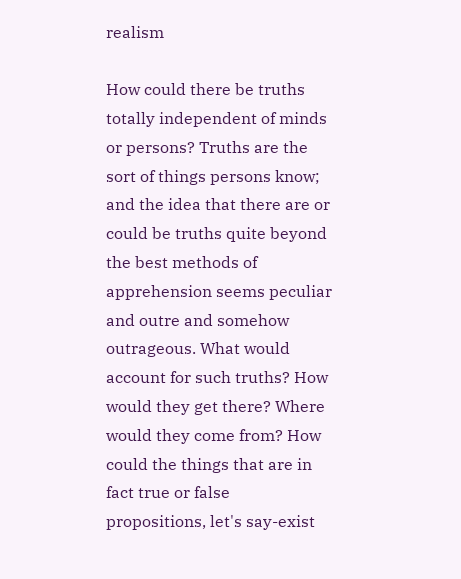realism

How could there be truths totally independent of minds or persons? Truths are the sort of things persons know; and the idea that there are or could be truths quite beyond the best methods of apprehension seems peculiar and outre and somehow outrageous. What would account for such truths? How would they get there? Where would they come from? How could the things that are in fact true or false propositions, let's say-exist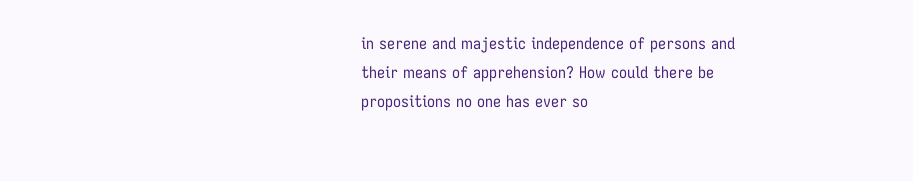in serene and majestic independence of persons and their means of apprehension? How could there be propositions no one has ever so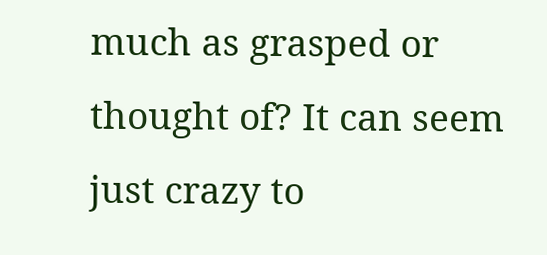much as grasped or thought of? It can seem just crazy to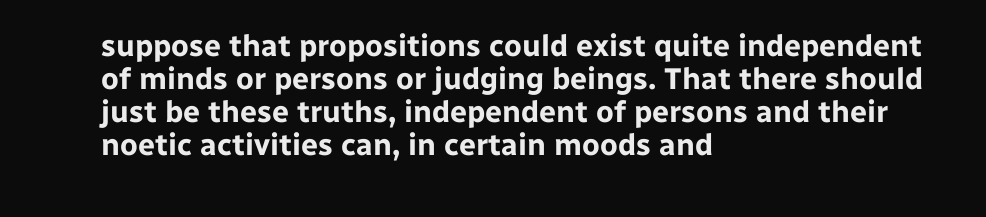suppose that propositions could exist quite independent of minds or persons or judging beings. That there should just be these truths, independent of persons and their noetic activities can, in certain moods and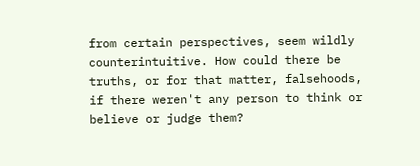from certain perspectives, seem wildly counterintuitive. How could there be truths, or for that matter, falsehoods, if there weren't any person to think or believe or judge them?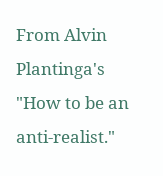From Alvin Plantinga's "How to be an anti-realist."